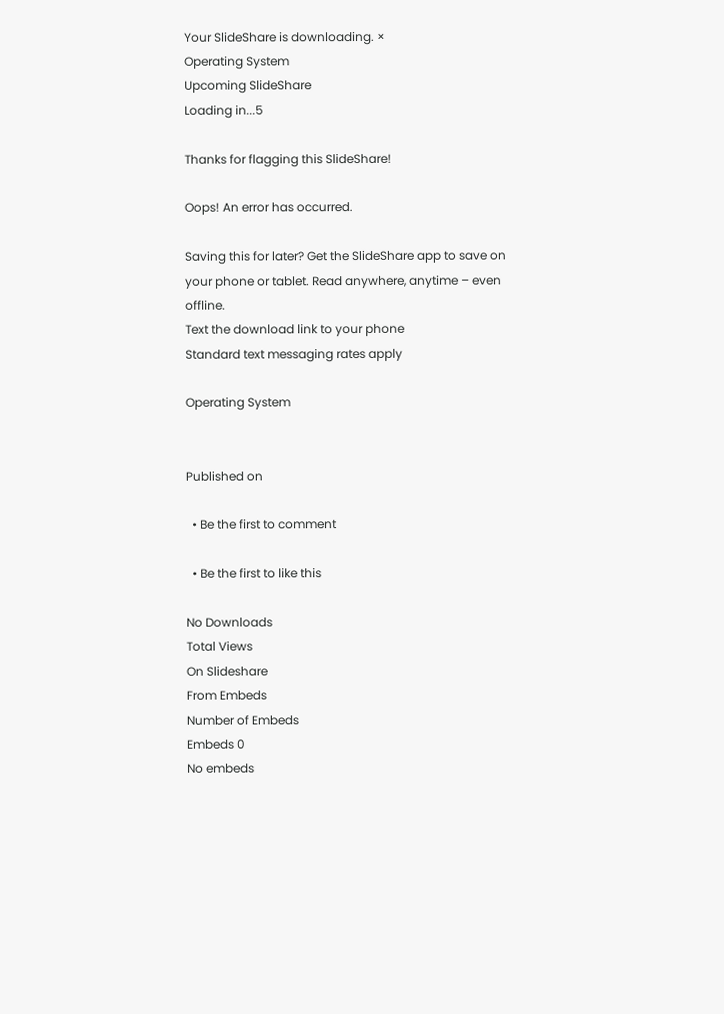Your SlideShare is downloading. ×
Operating System
Upcoming SlideShare
Loading in...5

Thanks for flagging this SlideShare!

Oops! An error has occurred.

Saving this for later? Get the SlideShare app to save on your phone or tablet. Read anywhere, anytime – even offline.
Text the download link to your phone
Standard text messaging rates apply

Operating System


Published on

  • Be the first to comment

  • Be the first to like this

No Downloads
Total Views
On Slideshare
From Embeds
Number of Embeds
Embeds 0
No embeds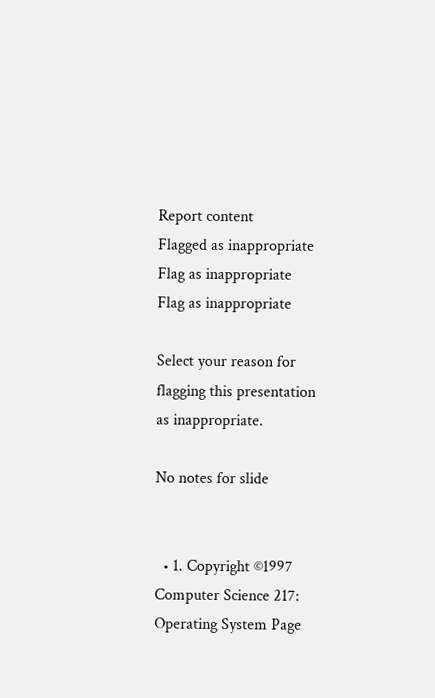Report content
Flagged as inappropriate Flag as inappropriate
Flag as inappropriate

Select your reason for flagging this presentation as inappropriate.

No notes for slide


  • 1. Copyright ©1997 Computer Science 217: Operating System Page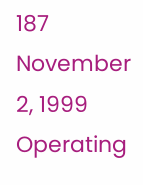187 November 2, 1999 Operating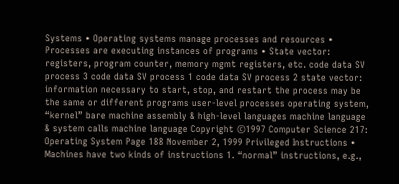Systems • Operating systems manage processes and resources • Processes are executing instances of programs • State vector: registers, program counter, memory mgmt registers, etc. code data SV process 3 code data SV process 1 code data SV process 2 state vector: information necessary to start, stop, and restart the process may be the same or different programs user-level processes operating system, “kernel” bare machine assembly & high-level languages machine language & system calls machine language Copyright ©1997 Computer Science 217: Operating System Page 188 November 2, 1999 Privileged Instructions • Machines have two kinds of instructions 1. “normal” instructions, e.g.,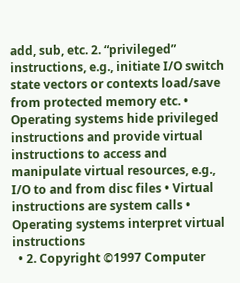add, sub, etc. 2. “privileged” instructions, e.g., initiate I/O switch state vectors or contexts load/save from protected memory etc. • Operating systems hide privileged instructions and provide virtual instructions to access and manipulate virtual resources, e.g., I/O to and from disc files • Virtual instructions are system calls • Operating systems interpret virtual instructions
  • 2. Copyright ©1997 Computer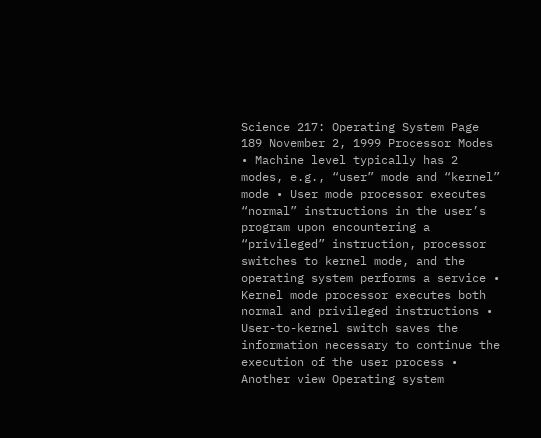Science 217: Operating System Page 189 November 2, 1999 Processor Modes • Machine level typically has 2 modes, e.g., “user” mode and “kernel” mode • User mode processor executes “normal” instructions in the user’s program upon encountering a “privileged” instruction, processor switches to kernel mode, and the operating system performs a service • Kernel mode processor executes both normal and privileged instructions • User-to-kernel switch saves the information necessary to continue the execution of the user process • Another view Operating system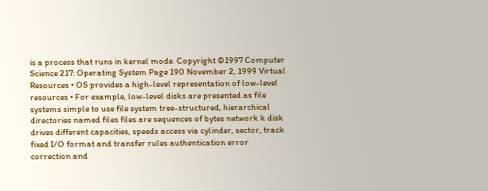is a process that runs in kernel mode. Copyright ©1997 Computer Science 217: Operating System Page 190 November 2, 1999 Virtual Resources • OS provides a high-level representation of low-level resources • For example, low-level disks are presented as file systems simple to use file system tree-structured, hierarchical directories named files files are sequences of bytes network k disk drives different capacities, speeds access via cylinder, sector, track fixed I/O format and transfer rules authentication error correction and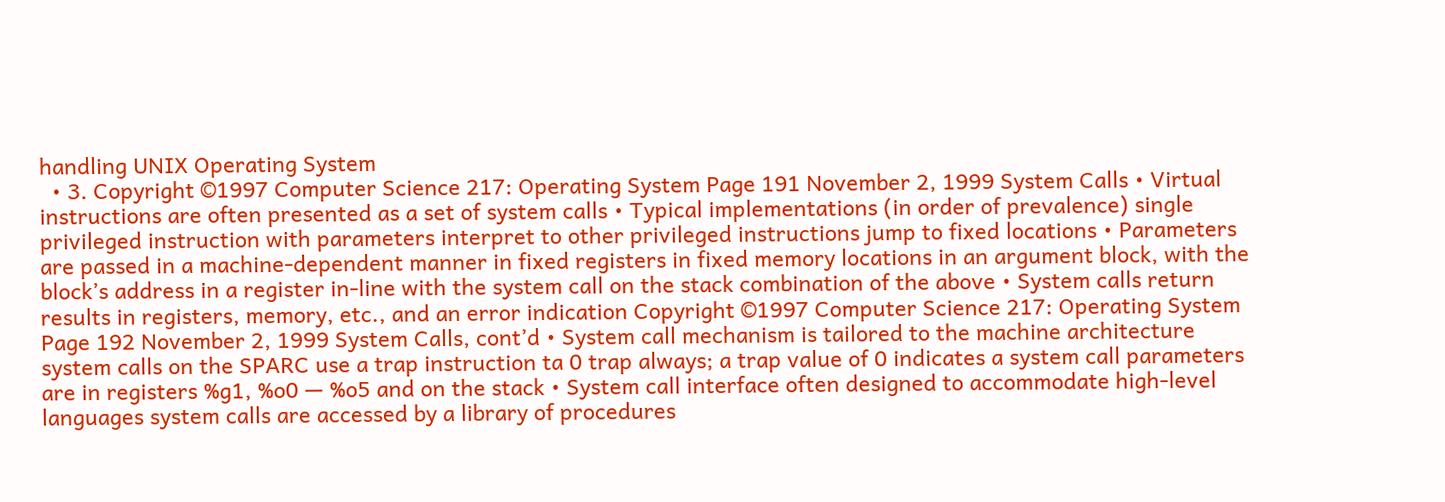handling UNIX Operating System
  • 3. Copyright ©1997 Computer Science 217: Operating System Page 191 November 2, 1999 System Calls • Virtual instructions are often presented as a set of system calls • Typical implementations (in order of prevalence) single privileged instruction with parameters interpret to other privileged instructions jump to fixed locations • Parameters are passed in a machine-dependent manner in fixed registers in fixed memory locations in an argument block, with the block’s address in a register in-line with the system call on the stack combination of the above • System calls return results in registers, memory, etc., and an error indication Copyright ©1997 Computer Science 217: Operating System Page 192 November 2, 1999 System Calls, cont’d • System call mechanism is tailored to the machine architecture system calls on the SPARC use a trap instruction ta 0 trap always; a trap value of 0 indicates a system call parameters are in registers %g1, %o0 — %o5 and on the stack • System call interface often designed to accommodate high-level languages system calls are accessed by a library of procedures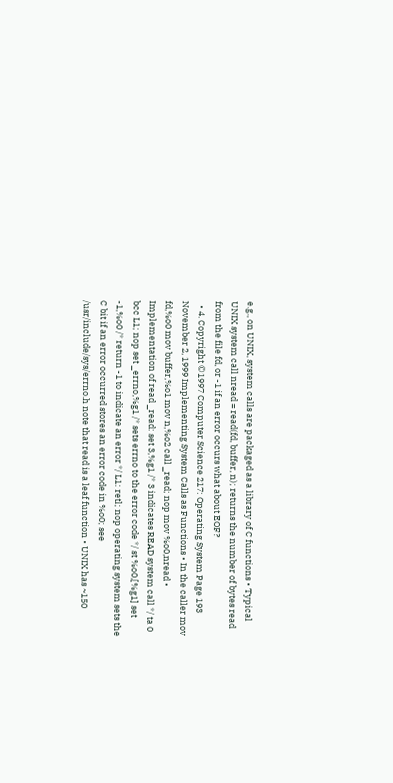e.g., on UNIX, system calls are packaged as a library of C functions • Typical UNIX system call nread = read(fd, buffer, n); returns the number of bytes read from the file fd, or -1 if an error occurs what about EOF?
  • 4. Copyright ©1997 Computer Science 217: Operating System Page 193 November 2, 1999 Implementing System Calls as Functions • In the caller mov fd,%o0 mov buffer,%o1 mov n,%o2 call _read; nop mov %o0,nread • Implementation of read _read: set 3,%g1 /* 3 indicates READ system call */ ta 0 bcc L1; nop set _errno,%g1 /* sets errno to the error code */ st %o0,[%g1] set -1,%o0 /* return -1 to indicate an error */ L1: retl; nop operating system sets the C bit if an error occurred stores an error code in %o0; see /usr/include/sys/errno.h note that read is a leaf function • UNIX has ~150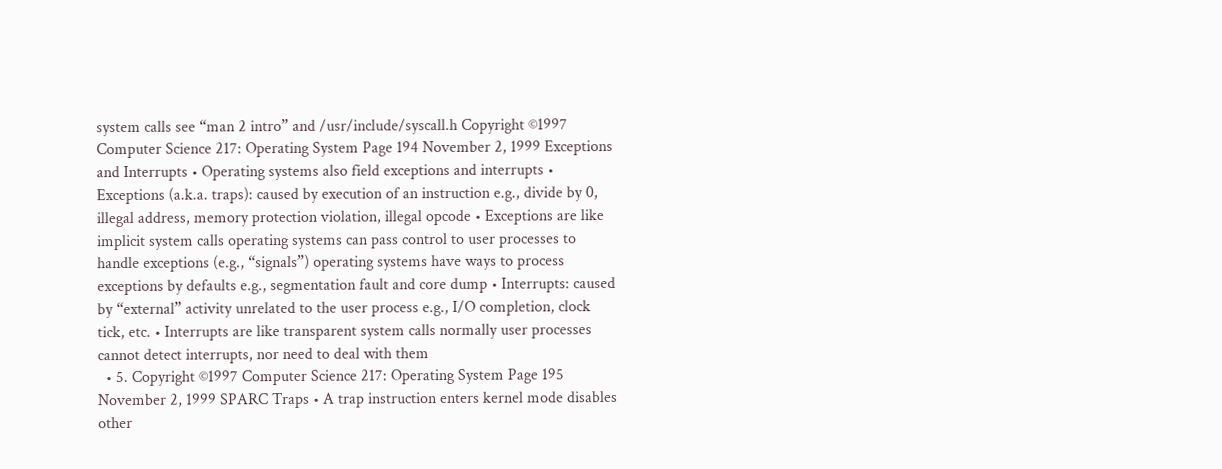system calls see “man 2 intro” and /usr/include/syscall.h Copyright ©1997 Computer Science 217: Operating System Page 194 November 2, 1999 Exceptions and Interrupts • Operating systems also field exceptions and interrupts • Exceptions (a.k.a. traps): caused by execution of an instruction e.g., divide by 0, illegal address, memory protection violation, illegal opcode • Exceptions are like implicit system calls operating systems can pass control to user processes to handle exceptions (e.g., “signals”) operating systems have ways to process exceptions by defaults e.g., segmentation fault and core dump • Interrupts: caused by “external” activity unrelated to the user process e.g., I/O completion, clock tick, etc. • Interrupts are like transparent system calls normally user processes cannot detect interrupts, nor need to deal with them
  • 5. Copyright ©1997 Computer Science 217: Operating System Page 195 November 2, 1999 SPARC Traps • A trap instruction enters kernel mode disables other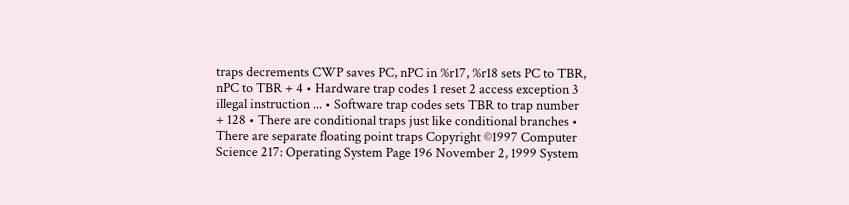traps decrements CWP saves PC, nPC in %r17, %r18 sets PC to TBR, nPC to TBR + 4 • Hardware trap codes 1 reset 2 access exception 3 illegal instruction ... • Software trap codes sets TBR to trap number + 128 • There are conditional traps just like conditional branches • There are separate floating point traps Copyright ©1997 Computer Science 217: Operating System Page 196 November 2, 1999 System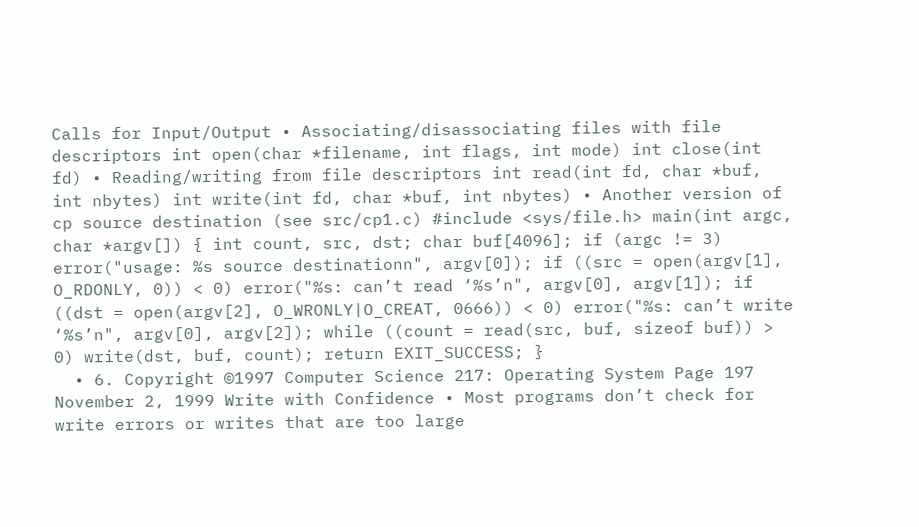Calls for Input/Output • Associating/disassociating files with file descriptors int open(char *filename, int flags, int mode) int close(int fd) • Reading/writing from file descriptors int read(int fd, char *buf, int nbytes) int write(int fd, char *buf, int nbytes) • Another version of cp source destination (see src/cp1.c) #include <sys/file.h> main(int argc, char *argv[]) { int count, src, dst; char buf[4096]; if (argc != 3) error("usage: %s source destinationn", argv[0]); if ((src = open(argv[1], O_RDONLY, 0)) < 0) error("%s: can’t read ‘%s’n", argv[0], argv[1]); if ((dst = open(argv[2], O_WRONLY|O_CREAT, 0666)) < 0) error("%s: can’t write ‘%s’n", argv[0], argv[2]); while ((count = read(src, buf, sizeof buf)) > 0) write(dst, buf, count); return EXIT_SUCCESS; }
  • 6. Copyright ©1997 Computer Science 217: Operating System Page 197 November 2, 1999 Write with Confidence • Most programs don’t check for write errors or writes that are too large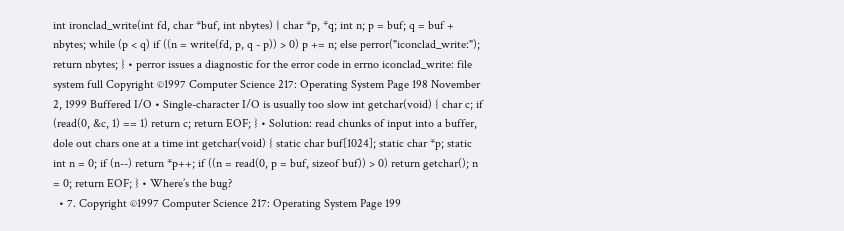int ironclad_write(int fd, char *buf, int nbytes) { char *p, *q; int n; p = buf; q = buf + nbytes; while (p < q) if ((n = write(fd, p, q - p)) > 0) p += n; else perror("iconclad_write:"); return nbytes; } • perror issues a diagnostic for the error code in errno iconclad_write: file system full Copyright ©1997 Computer Science 217: Operating System Page 198 November 2, 1999 Buffered I/O • Single-character I/O is usually too slow int getchar(void) { char c; if (read(0, &c, 1) == 1) return c; return EOF; } • Solution: read chunks of input into a buffer, dole out chars one at a time int getchar(void) { static char buf[1024]; static char *p; static int n = 0; if (n--) return *p++; if ((n = read(0, p = buf, sizeof buf)) > 0) return getchar(); n = 0; return EOF; } • Where’s the bug?
  • 7. Copyright ©1997 Computer Science 217: Operating System Page 199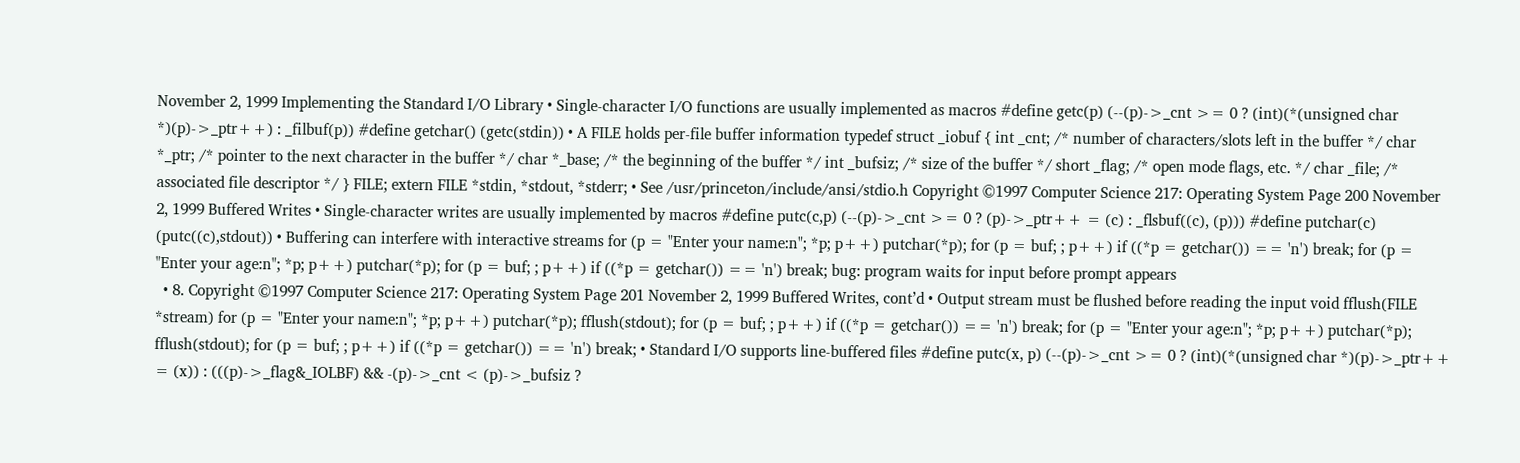November 2, 1999 Implementing the Standard I/O Library • Single-character I/O functions are usually implemented as macros #define getc(p) (--(p)->_cnt >= 0 ? (int)(*(unsigned char *)(p)->_ptr++) : _filbuf(p)) #define getchar() (getc(stdin)) • A FILE holds per-file buffer information typedef struct _iobuf { int _cnt; /* number of characters/slots left in the buffer */ char *_ptr; /* pointer to the next character in the buffer */ char *_base; /* the beginning of the buffer */ int _bufsiz; /* size of the buffer */ short _flag; /* open mode flags, etc. */ char _file; /* associated file descriptor */ } FILE; extern FILE *stdin, *stdout, *stderr; • See /usr/princeton/include/ansi/stdio.h Copyright ©1997 Computer Science 217: Operating System Page 200 November 2, 1999 Buffered Writes • Single-character writes are usually implemented by macros #define putc(c,p) (--(p)->_cnt >= 0 ? (p)->_ptr++ = (c) : _flsbuf((c), (p))) #define putchar(c) (putc((c),stdout)) • Buffering can interfere with interactive streams for (p = "Enter your name:n"; *p; p++) putchar(*p); for (p = buf; ; p++) if ((*p = getchar()) == 'n') break; for (p = "Enter your age:n"; *p; p++) putchar(*p); for (p = buf; ; p++) if ((*p = getchar()) == 'n') break; bug: program waits for input before prompt appears
  • 8. Copyright ©1997 Computer Science 217: Operating System Page 201 November 2, 1999 Buffered Writes, cont’d • Output stream must be flushed before reading the input void fflush(FILE *stream) for (p = "Enter your name:n"; *p; p++) putchar(*p); fflush(stdout); for (p = buf; ; p++) if ((*p = getchar()) == 'n') break; for (p = "Enter your age:n"; *p; p++) putchar(*p); fflush(stdout); for (p = buf; ; p++) if ((*p = getchar()) == 'n') break; • Standard I/O supports line-buffered files #define putc(x, p) (--(p)->_cnt >= 0 ? (int)(*(unsigned char *)(p)->_ptr++ = (x)) : (((p)->_flag&_IOLBF) && -(p)->_cnt < (p)->_bufsiz ?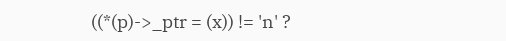((*(p)->_ptr = (x)) != 'n' ?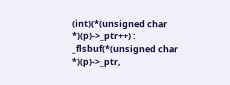(int)(*(unsigned char *)(p)->_ptr++) : _flsbuf(*(unsigned char *)(p)->_ptr,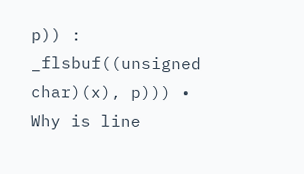p)) : _flsbuf((unsigned char)(x), p))) • Why is line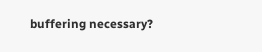buffering necessary?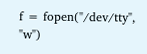f = fopen("/dev/tty", "w")